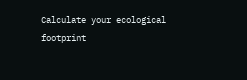Calculate your ecological footprint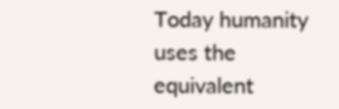Today humanity uses the equivalent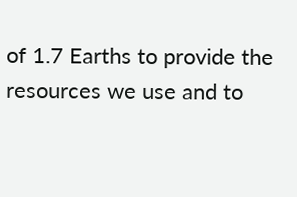of 1.7 Earths to provide the resources we use and to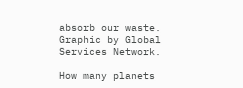absorb our waste. Graphic by Global Services Network.

How many planets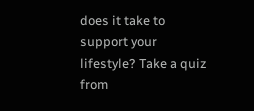does it take to support your lifestyle? Take a quiz from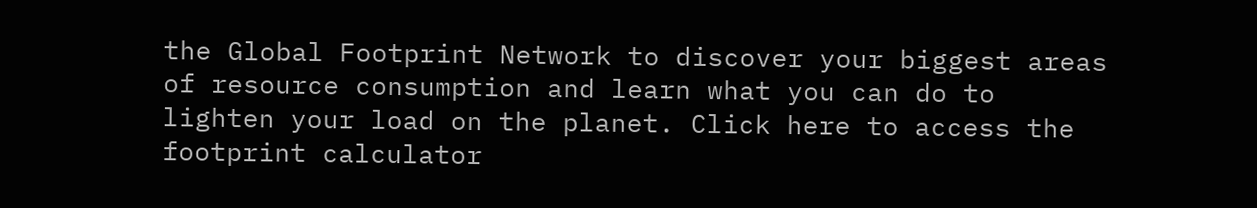the Global Footprint Network to discover your biggest areas of resource consumption and learn what you can do to lighten your load on the planet. Click here to access the footprint calculator